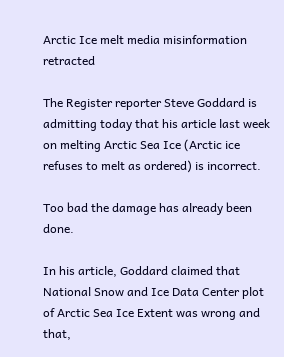Arctic Ice melt media misinformation retracted

The Register reporter Steve Goddard is admitting today that his article last week on melting Arctic Sea Ice (Arctic ice refuses to melt as ordered) is incorrect.

Too bad the damage has already been done.

In his article, Goddard claimed that National Snow and Ice Data Center plot of Arctic Sea Ice Extent was wrong and that,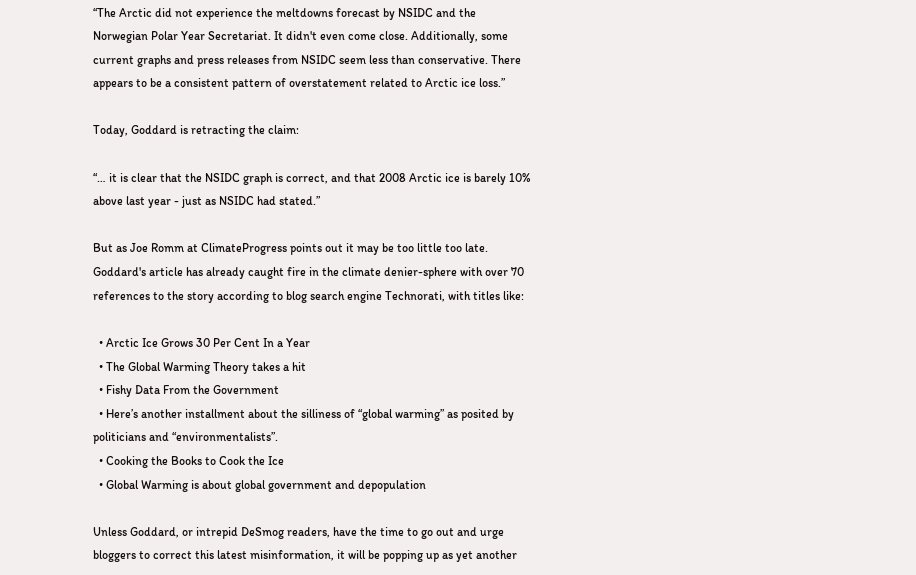“The Arctic did not experience the meltdowns forecast by NSIDC and the Norwegian Polar Year Secretariat. It didn't even come close. Additionally, some current graphs and press releases from NSIDC seem less than conservative. There appears to be a consistent pattern of overstatement related to Arctic ice loss.”

Today, Goddard is retracting the claim:

“… it is clear that the NSIDC graph is correct, and that 2008 Arctic ice is barely 10% above last year - just as NSIDC had stated.”

But as Joe Romm at ClimateProgress points out it may be too little too late. Goddard's article has already caught fire in the climate denier-sphere with over 70 references to the story according to blog search engine Technorati, with titles like:

  • Arctic Ice Grows 30 Per Cent In a Year
  • The Global Warming Theory takes a hit
  • Fishy Data From the Government
  • Here’s another installment about the silliness of “global warming” as posited by politicians and “environmentalists”.
  • Cooking the Books to Cook the Ice
  • Global Warming is about global government and depopulation

Unless Goddard, or intrepid DeSmog readers, have the time to go out and urge bloggers to correct this latest misinformation, it will be popping up as yet another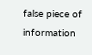false piece of information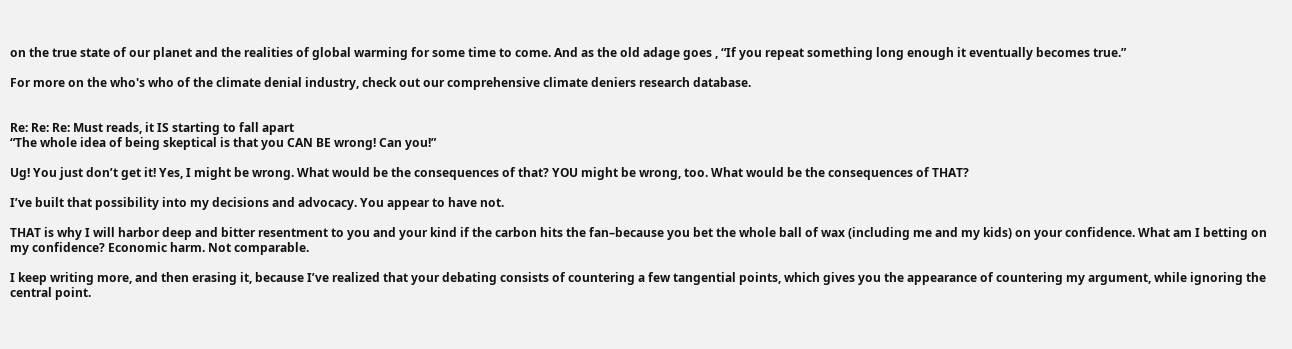on the true state of our planet and the realities of global warming for some time to come. And as the old adage goes , “If you repeat something long enough it eventually becomes true.”

For more on the who's who of the climate denial industry, check out our comprehensive climate deniers research database.


Re: Re: Re: Must reads, it IS starting to fall apart
“The whole idea of being skeptical is that you CAN BE wrong! Can you!”

Ug! You just don’t get it! Yes, I might be wrong. What would be the consequences of that? YOU might be wrong, too. What would be the consequences of THAT?

I’ve built that possibility into my decisions and advocacy. You appear to have not.

THAT is why I will harbor deep and bitter resentment to you and your kind if the carbon hits the fan–because you bet the whole ball of wax (including me and my kids) on your confidence. What am I betting on my confidence? Economic harm. Not comparable.

I keep writing more, and then erasing it, because I’ve realized that your debating consists of countering a few tangential points, which gives you the appearance of countering my argument, while ignoring the central point.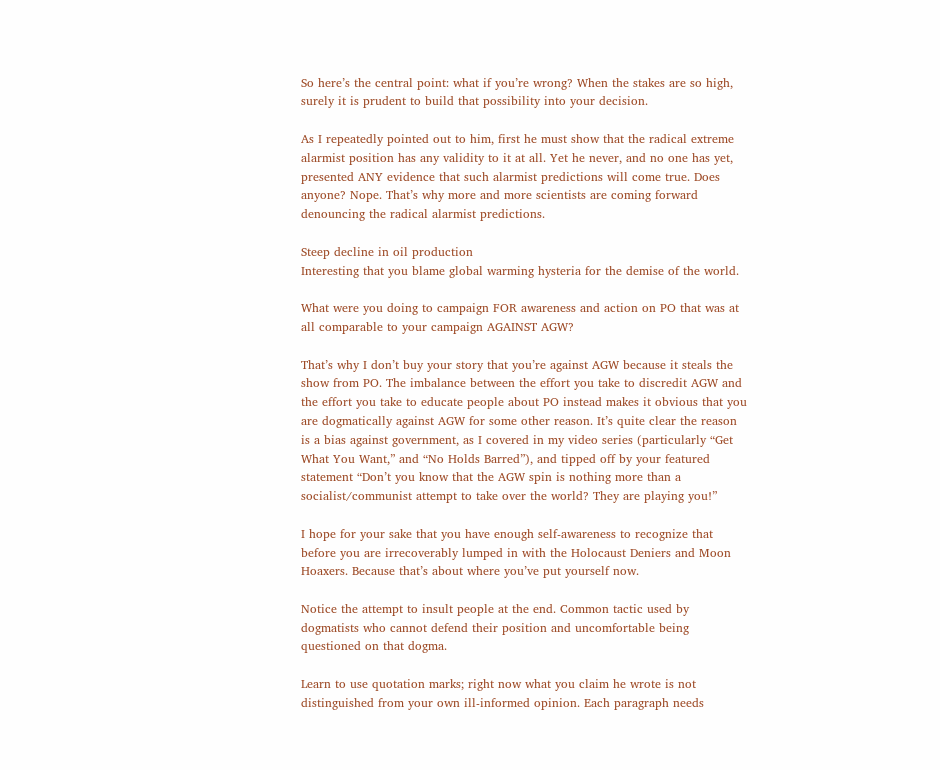So here’s the central point: what if you’re wrong? When the stakes are so high, surely it is prudent to build that possibility into your decision.

As I repeatedly pointed out to him, first he must show that the radical extreme alarmist position has any validity to it at all. Yet he never, and no one has yet, presented ANY evidence that such alarmist predictions will come true. Does anyone? Nope. That’s why more and more scientists are coming forward denouncing the radical alarmist predictions.

Steep decline in oil production
Interesting that you blame global warming hysteria for the demise of the world.

What were you doing to campaign FOR awareness and action on PO that was at all comparable to your campaign AGAINST AGW?

That’s why I don’t buy your story that you’re against AGW because it steals the show from PO. The imbalance between the effort you take to discredit AGW and the effort you take to educate people about PO instead makes it obvious that you are dogmatically against AGW for some other reason. It’s quite clear the reason is a bias against government, as I covered in my video series (particularly “Get What You Want,” and “No Holds Barred”), and tipped off by your featured statement “Don’t you know that the AGW spin is nothing more than a socialist/communist attempt to take over the world? They are playing you!”

I hope for your sake that you have enough self-awareness to recognize that before you are irrecoverably lumped in with the Holocaust Deniers and Moon Hoaxers. Because that’s about where you’ve put yourself now.

Notice the attempt to insult people at the end. Common tactic used by dogmatists who cannot defend their position and uncomfortable being questioned on that dogma.

Learn to use quotation marks; right now what you claim he wrote is not distinguished from your own ill-informed opinion. Each paragraph needs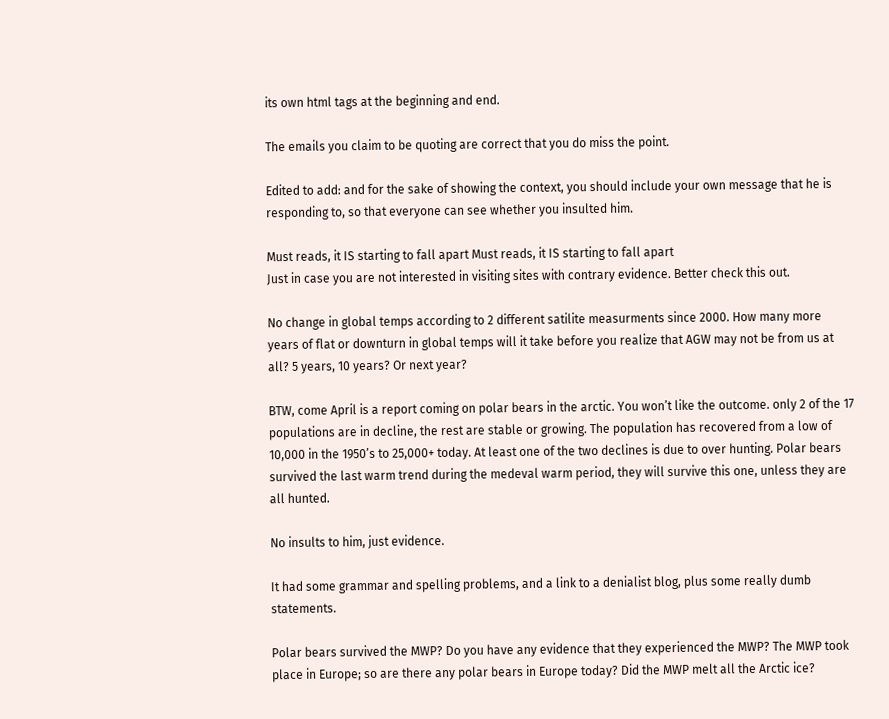its own html tags at the beginning and end.

The emails you claim to be quoting are correct that you do miss the point.

Edited to add: and for the sake of showing the context, you should include your own message that he is responding to, so that everyone can see whether you insulted him.

Must reads, it IS starting to fall apart Must reads, it IS starting to fall apart
Just in case you are not interested in visiting sites with contrary evidence. Better check this out.

No change in global temps according to 2 different satilite measurments since 2000. How many more years of flat or downturn in global temps will it take before you realize that AGW may not be from us at all? 5 years, 10 years? Or next year?

BTW, come April is a report coming on polar bears in the arctic. You won’t like the outcome. only 2 of the 17 populations are in decline, the rest are stable or growing. The population has recovered from a low of 10,000 in the 1950’s to 25,000+ today. At least one of the two declines is due to over hunting. Polar bears survived the last warm trend during the medeval warm period, they will survive this one, unless they are all hunted.

No insults to him, just evidence.

It had some grammar and spelling problems, and a link to a denialist blog, plus some really dumb statements.

Polar bears survived the MWP? Do you have any evidence that they experienced the MWP? The MWP took place in Europe; so are there any polar bears in Europe today? Did the MWP melt all the Arctic ice?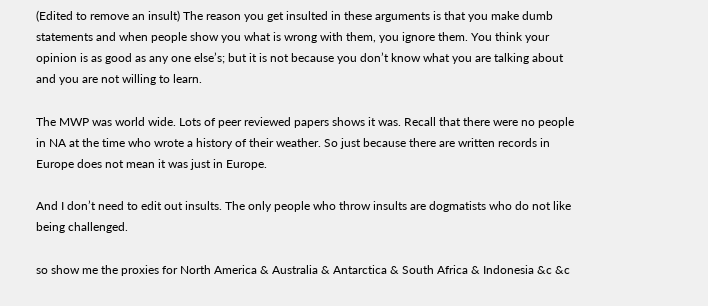(Edited to remove an insult) The reason you get insulted in these arguments is that you make dumb statements and when people show you what is wrong with them, you ignore them. You think your opinion is as good as any one else’s; but it is not because you don’t know what you are talking about and you are not willing to learn.

The MWP was world wide. Lots of peer reviewed papers shows it was. Recall that there were no people in NA at the time who wrote a history of their weather. So just because there are written records in Europe does not mean it was just in Europe.

And I don’t need to edit out insults. The only people who throw insults are dogmatists who do not like being challenged.

so show me the proxies for North America & Australia & Antarctica & South Africa & Indonesia &c &c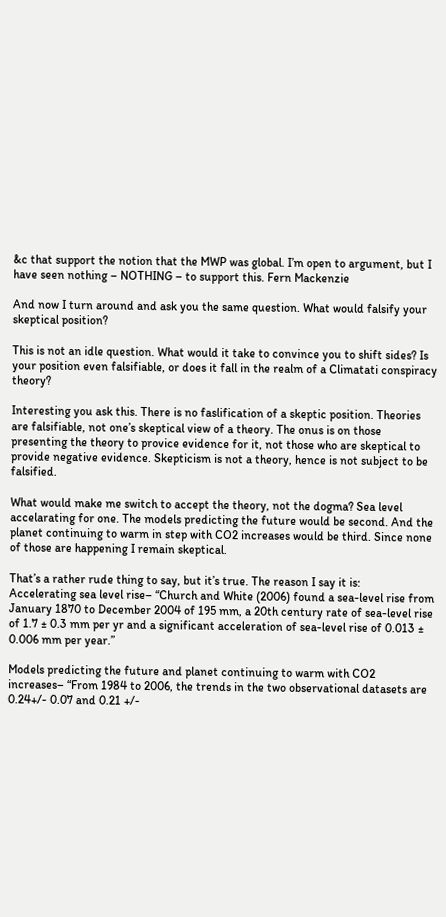&c that support the notion that the MWP was global. I’m open to argument, but I have seen nothing – NOTHING – to support this. Fern Mackenzie

And now I turn around and ask you the same question. What would falsify your skeptical position?

This is not an idle question. What would it take to convince you to shift sides? Is your position even falsifiable, or does it fall in the realm of a Climatati conspiracy theory?

Interesting you ask this. There is no faslification of a skeptic position. Theories are falsifiable, not one’s skeptical view of a theory. The onus is on those presenting the theory to provice evidence for it, not those who are skeptical to provide negative evidence. Skepticism is not a theory, hence is not subject to be falsified.

What would make me switch to accept the theory, not the dogma? Sea level accelarating for one. The models predicting the future would be second. And the planet continuing to warm in step with CO2 increases would be third. Since none of those are happening I remain skeptical.

That’s a rather rude thing to say, but it’s true. The reason I say it is:
Accelerating sea level rise– “Church and White (2006) found a sea-level rise from January 1870 to December 2004 of 195 mm, a 20th century rate of sea-level rise of 1.7 ± 0.3 mm per yr and a significant acceleration of sea-level rise of 0.013 ± 0.006 mm per year.”

Models predicting the future and planet continuing to warm with CO2 increases– “From 1984 to 2006, the trends in the two observational datasets are 0.24+/- 0.07 and 0.21 +/-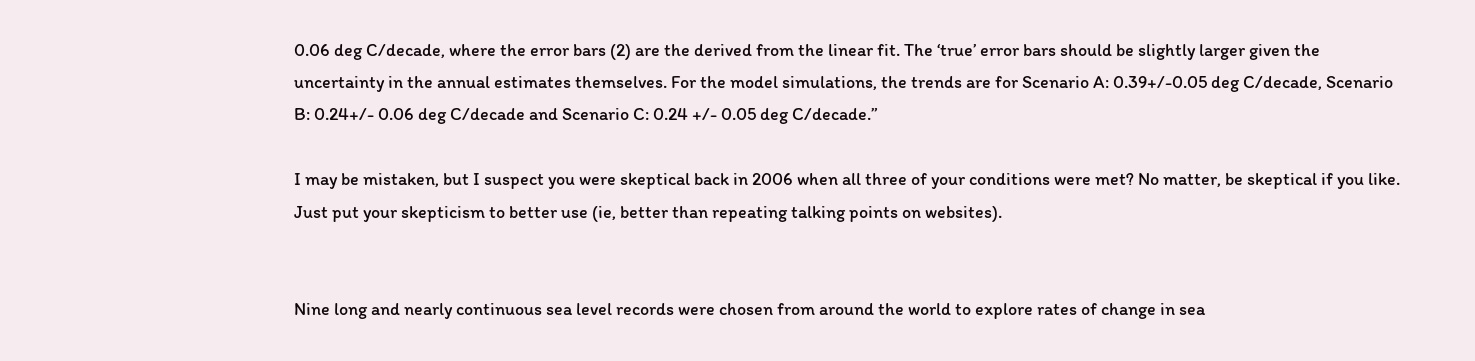0.06 deg C/decade, where the error bars (2) are the derived from the linear fit. The ‘true’ error bars should be slightly larger given the uncertainty in the annual estimates themselves. For the model simulations, the trends are for Scenario A: 0.39+/-0.05 deg C/decade, Scenario B: 0.24+/- 0.06 deg C/decade and Scenario C: 0.24 +/- 0.05 deg C/decade.”

I may be mistaken, but I suspect you were skeptical back in 2006 when all three of your conditions were met? No matter, be skeptical if you like. Just put your skepticism to better use (ie, better than repeating talking points on websites).


Nine long and nearly continuous sea level records were chosen from around the world to explore rates of change in sea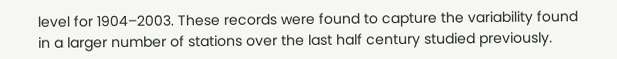level for 1904–2003. These records were found to capture the variability found in a larger number of stations over the last half century studied previously.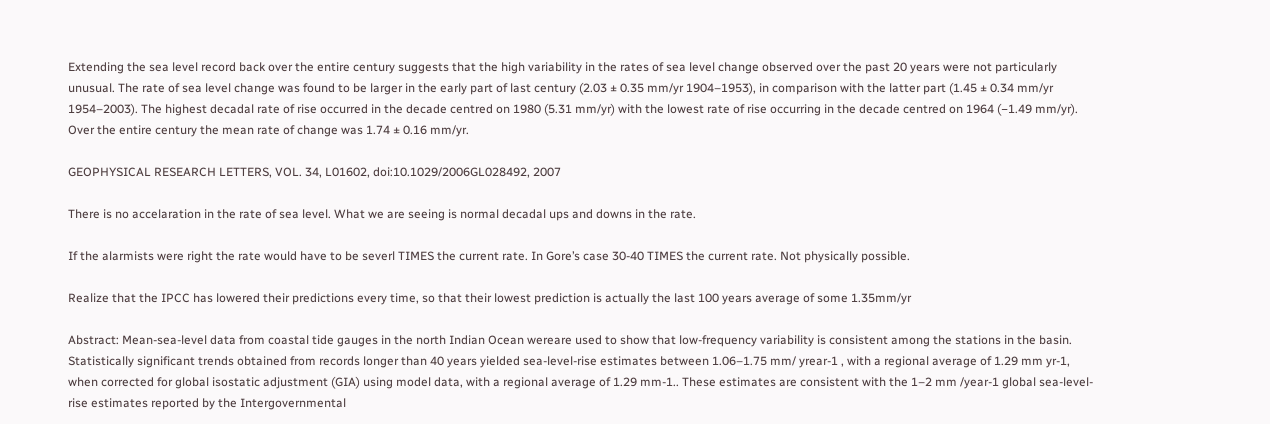Extending the sea level record back over the entire century suggests that the high variability in the rates of sea level change observed over the past 20 years were not particularly unusual. The rate of sea level change was found to be larger in the early part of last century (2.03 ± 0.35 mm/yr 1904–1953), in comparison with the latter part (1.45 ± 0.34 mm/yr 1954–2003). The highest decadal rate of rise occurred in the decade centred on 1980 (5.31 mm/yr) with the lowest rate of rise occurring in the decade centred on 1964 (−1.49 mm/yr). Over the entire century the mean rate of change was 1.74 ± 0.16 mm/yr.

GEOPHYSICAL RESEARCH LETTERS, VOL. 34, L01602, doi:10.1029/2006GL028492, 2007

There is no accelaration in the rate of sea level. What we are seeing is normal decadal ups and downs in the rate.

If the alarmists were right the rate would have to be severl TIMES the current rate. In Gore’s case 30-40 TIMES the current rate. Not physically possible.

Realize that the IPCC has lowered their predictions every time, so that their lowest prediction is actually the last 100 years average of some 1.35mm/yr

Abstract: Mean-sea-level data from coastal tide gauges in the north Indian Ocean wereare used to show that low-frequency variability is consistent among the stations in the basin. Statistically significant trends obtained from records longer than 40 years yielded sea-level-rise estimates between 1.06–1.75 mm/ yrear-1 , with a regional average of 1.29 mm yr-1, when corrected for global isostatic adjustment (GIA) using model data, with a regional average of 1.29 mm-1.. These estimates are consistent with the 1–2 mm /year-1 global sea-level-rise estimates reported by the Intergovernmental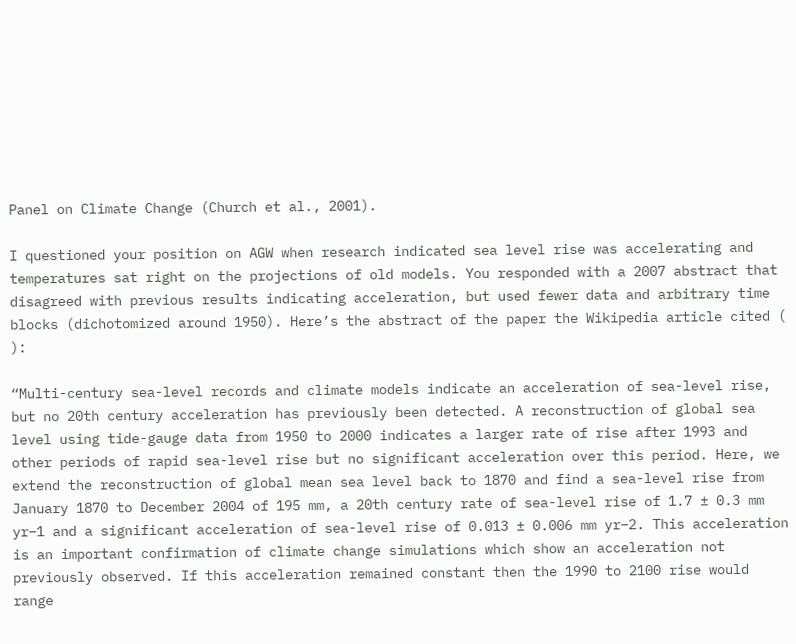Panel on Climate Change (Church et al., 2001).

I questioned your position on AGW when research indicated sea level rise was accelerating and temperatures sat right on the projections of old models. You responded with a 2007 abstract that disagreed with previous results indicating acceleration, but used fewer data and arbitrary time blocks (dichotomized around 1950). Here’s the abstract of the paper the Wikipedia article cited ( ):

“Multi-century sea-level records and climate models indicate an acceleration of sea-level rise, but no 20th century acceleration has previously been detected. A reconstruction of global sea level using tide-gauge data from 1950 to 2000 indicates a larger rate of rise after 1993 and other periods of rapid sea-level rise but no significant acceleration over this period. Here, we extend the reconstruction of global mean sea level back to 1870 and find a sea-level rise from January 1870 to December 2004 of 195 mm, a 20th century rate of sea-level rise of 1.7 ± 0.3 mm yr−1 and a significant acceleration of sea-level rise of 0.013 ± 0.006 mm yr−2. This acceleration is an important confirmation of climate change simulations which show an acceleration not previously observed. If this acceleration remained constant then the 1990 to 2100 rise would range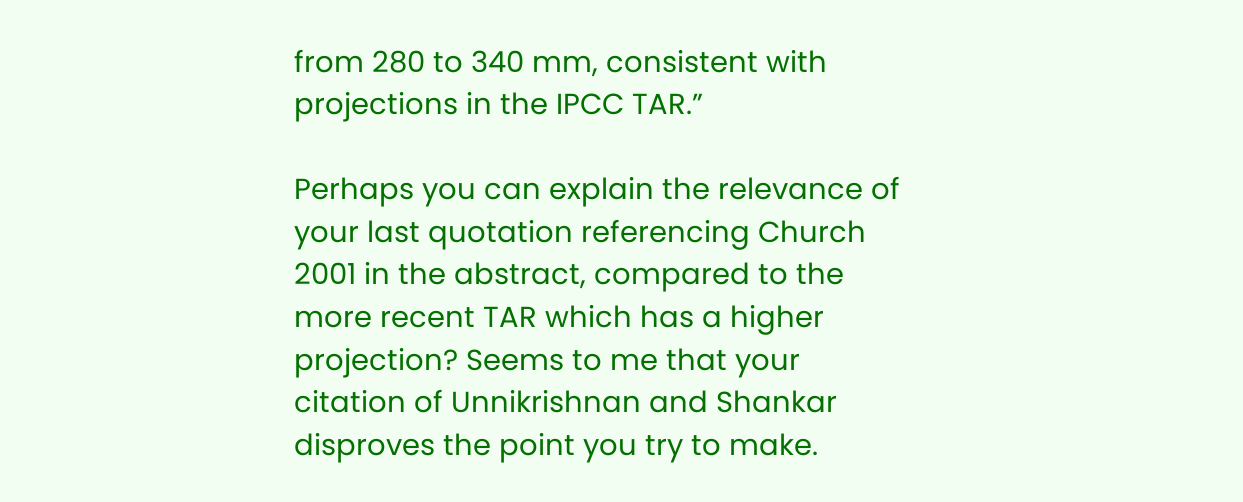from 280 to 340 mm, consistent with projections in the IPCC TAR.”

Perhaps you can explain the relevance of your last quotation referencing Church 2001 in the abstract, compared to the more recent TAR which has a higher projection? Seems to me that your citation of Unnikrishnan and Shankar disproves the point you try to make.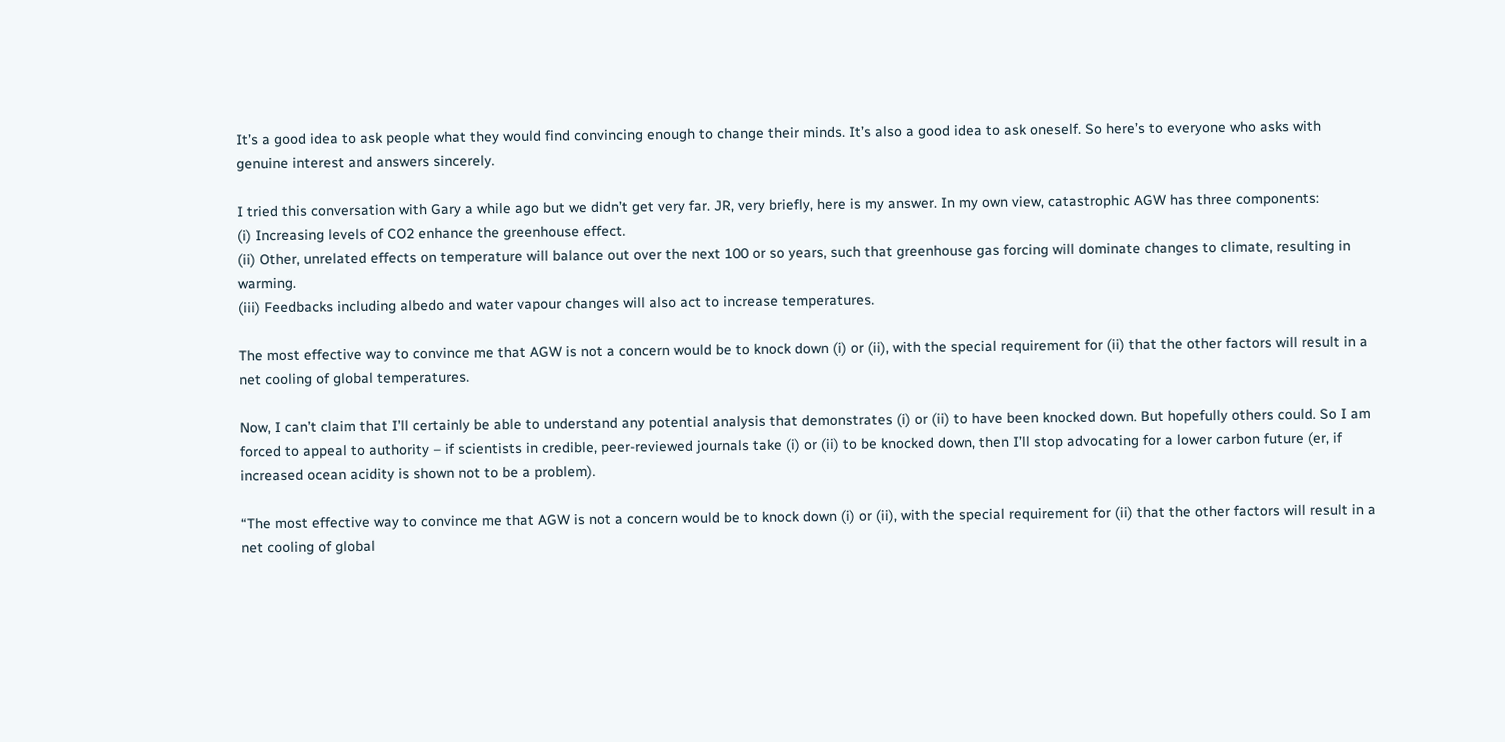It’s a good idea to ask people what they would find convincing enough to change their minds. It’s also a good idea to ask oneself. So here’s to everyone who asks with genuine interest and answers sincerely.

I tried this conversation with Gary a while ago but we didn’t get very far. JR, very briefly, here is my answer. In my own view, catastrophic AGW has three components:
(i) Increasing levels of CO2 enhance the greenhouse effect.
(ii) Other, unrelated effects on temperature will balance out over the next 100 or so years, such that greenhouse gas forcing will dominate changes to climate, resulting in warming.
(iii) Feedbacks including albedo and water vapour changes will also act to increase temperatures.

The most effective way to convince me that AGW is not a concern would be to knock down (i) or (ii), with the special requirement for (ii) that the other factors will result in a net cooling of global temperatures.

Now, I can’t claim that I’ll certainly be able to understand any potential analysis that demonstrates (i) or (ii) to have been knocked down. But hopefully others could. So I am forced to appeal to authority – if scientists in credible, peer-reviewed journals take (i) or (ii) to be knocked down, then I’ll stop advocating for a lower carbon future (er, if increased ocean acidity is shown not to be a problem).

“The most effective way to convince me that AGW is not a concern would be to knock down (i) or (ii), with the special requirement for (ii) that the other factors will result in a net cooling of global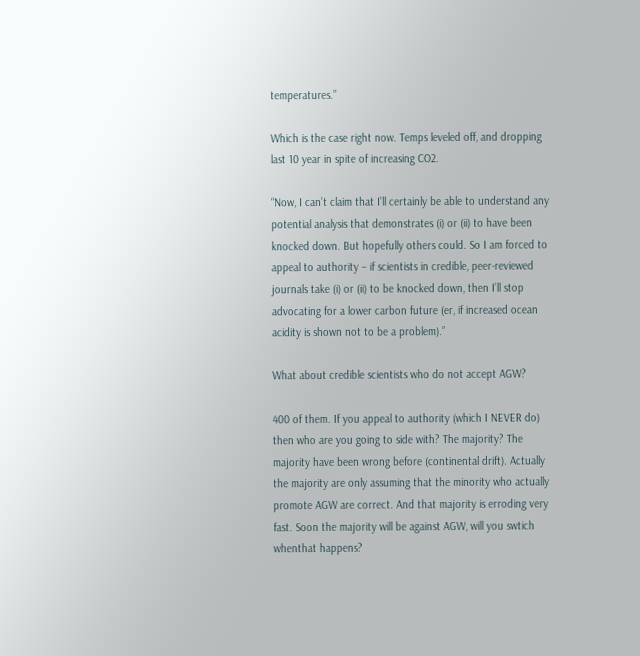temperatures.”

Which is the case right now. Temps leveled off, and dropping last 10 year in spite of increasing CO2.

“Now, I can’t claim that I’ll certainly be able to understand any potential analysis that demonstrates (i) or (ii) to have been knocked down. But hopefully others could. So I am forced to appeal to authority – if scientists in credible, peer-reviewed journals take (i) or (ii) to be knocked down, then I’ll stop advocating for a lower carbon future (er, if increased ocean acidity is shown not to be a problem).”

What about credible scientists who do not accept AGW?

400 of them. If you appeal to authority (which I NEVER do) then who are you going to side with? The majority? The majority have been wrong before (continental drift). Actually the majority are only assuming that the minority who actually promote AGW are correct. And that majority is erroding very fast. Soon the majority will be against AGW, will you swtich whenthat happens?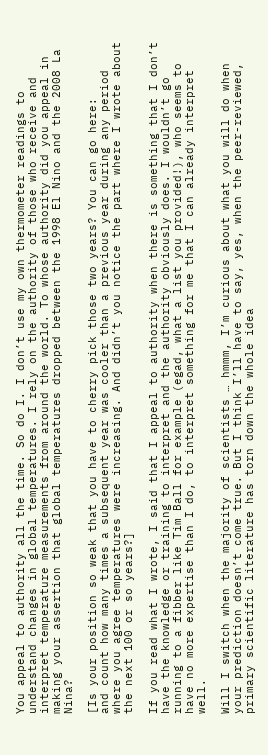You appeal to authority all the time. So do I. I don’t use my own thermometer readings to understand changes in global temperatures. I rely on the authority of those who receive and interpret temperature measurements from around the world. To whose authority did you appeal in making your assertion that global temperatures dropped between the 1998 El Nino and the 2008 La Nina?

[Is your position so weak that you have to cherry pick those two years? You can go here:
and count how many times a subsequent year was cooler than a previous year during any period where you agree temperatures were increasing. And didn’t you notice the part where I wrote about the next 100 or so years?]

If you read what I wrote, I said that I appeal to authority when there is something that I don’t have the knowledge or training to interpret and the authority obviously does. I wouldn’t go running to a fibber like Tim Ball for example (egad, what a list you provided!), who seems to have no more expertise than I do, to interpret something for me that I can already interpret well.

Will I switch when the majority of scientists … hmmm, I’m curious about what you will do when your prediction doesn’t come true. But I think I’ll have to say, yes, when the peer-reviewed, primary scientific literature has torn down the whole idea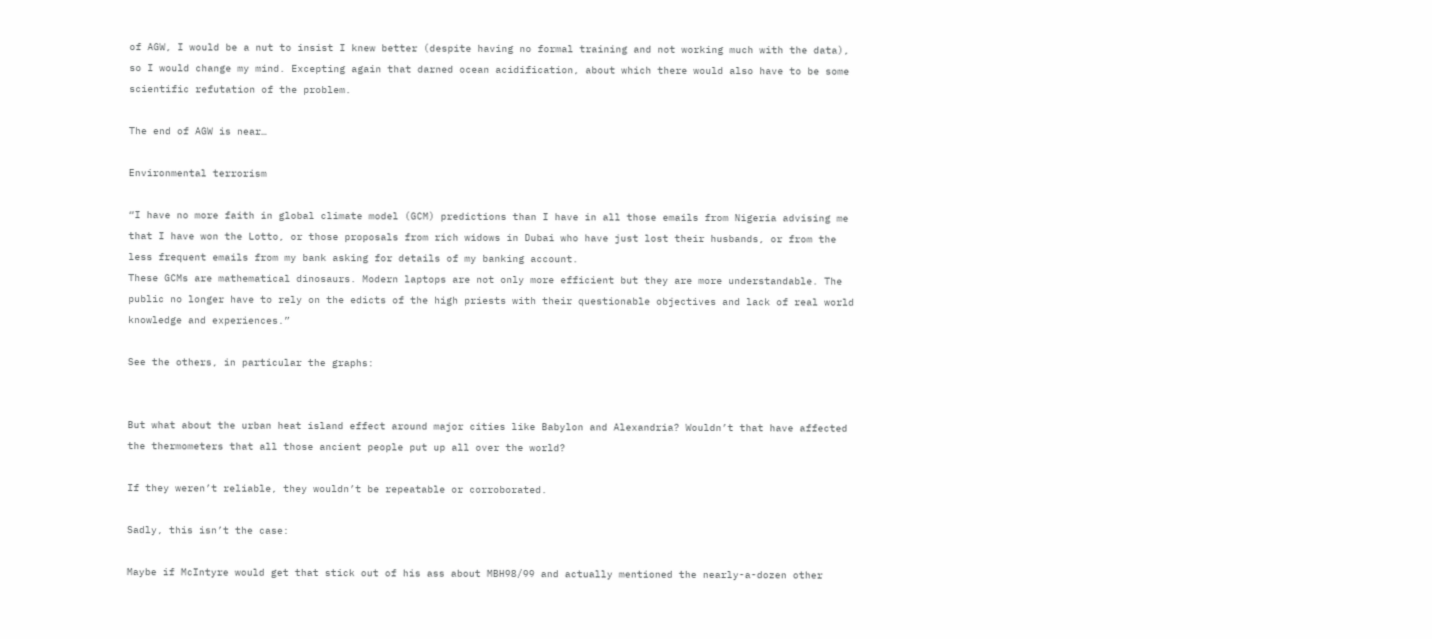of AGW, I would be a nut to insist I knew better (despite having no formal training and not working much with the data), so I would change my mind. Excepting again that darned ocean acidification, about which there would also have to be some scientific refutation of the problem.

The end of AGW is near…

Environmental terrorism

“I have no more faith in global climate model (GCM) predictions than I have in all those emails from Nigeria advising me that I have won the Lotto, or those proposals from rich widows in Dubai who have just lost their husbands, or from the less frequent emails from my bank asking for details of my banking account.
These GCMs are mathematical dinosaurs. Modern laptops are not only more efficient but they are more understandable. The public no longer have to rely on the edicts of the high priests with their questionable objectives and lack of real world knowledge and experiences.”

See the others, in particular the graphs:


But what about the urban heat island effect around major cities like Babylon and Alexandria? Wouldn’t that have affected the thermometers that all those ancient people put up all over the world?

If they weren’t reliable, they wouldn’t be repeatable or corroborated.

Sadly, this isn’t the case:

Maybe if McIntyre would get that stick out of his ass about MBH98/99 and actually mentioned the nearly-a-dozen other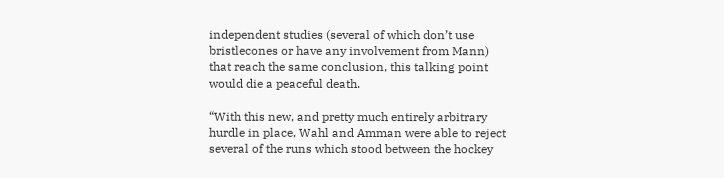independent studies (several of which don’t use bristlecones or have any involvement from Mann) that reach the same conclusion, this talking point would die a peaceful death.

“With this new, and pretty much entirely arbitrary hurdle in place, Wahl and Amman were able to reject several of the runs which stood between the hockey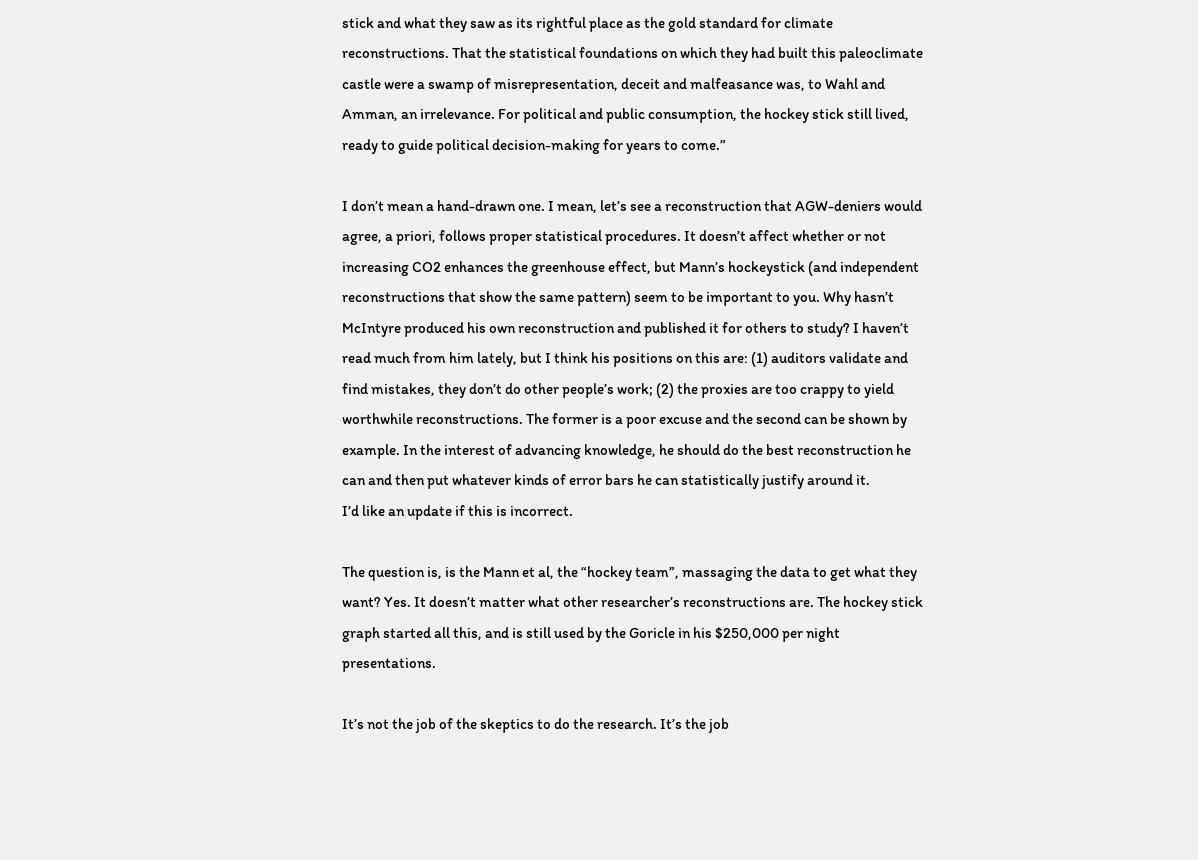stick and what they saw as its rightful place as the gold standard for climate reconstructions. That the statistical foundations on which they had built this paleoclimate castle were a swamp of misrepresentation, deceit and malfeasance was, to Wahl and Amman, an irrelevance. For political and public consumption, the hockey stick still lived, ready to guide political decision-making for years to come.”

I don’t mean a hand-drawn one. I mean, let’s see a reconstruction that AGW-deniers would agree, a priori, follows proper statistical procedures. It doesn’t affect whether or not increasing CO2 enhances the greenhouse effect, but Mann’s hockeystick (and independent reconstructions that show the same pattern) seem to be important to you. Why hasn’t McIntyre produced his own reconstruction and published it for others to study? I haven’t read much from him lately, but I think his positions on this are: (1) auditors validate and find mistakes, they don’t do other people’s work; (2) the proxies are too crappy to yield worthwhile reconstructions. The former is a poor excuse and the second can be shown by example. In the interest of advancing knowledge, he should do the best reconstruction he can and then put whatever kinds of error bars he can statistically justify around it.
I’d like an update if this is incorrect.

The question is, is the Mann et al, the “hockey team”, massaging the data to get what they want? Yes. It doesn’t matter what other researcher’s reconstructions are. The hockey stick graph started all this, and is still used by the Goricle in his $250,000 per night presentations.

It’s not the job of the skeptics to do the research. It’s the job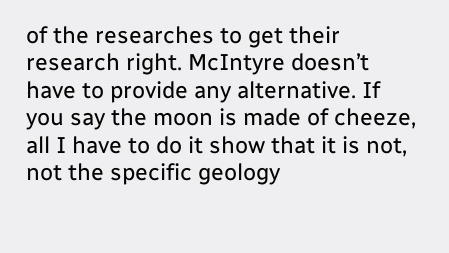of the researches to get their research right. McIntyre doesn’t have to provide any alternative. If you say the moon is made of cheeze, all I have to do it show that it is not, not the specific geology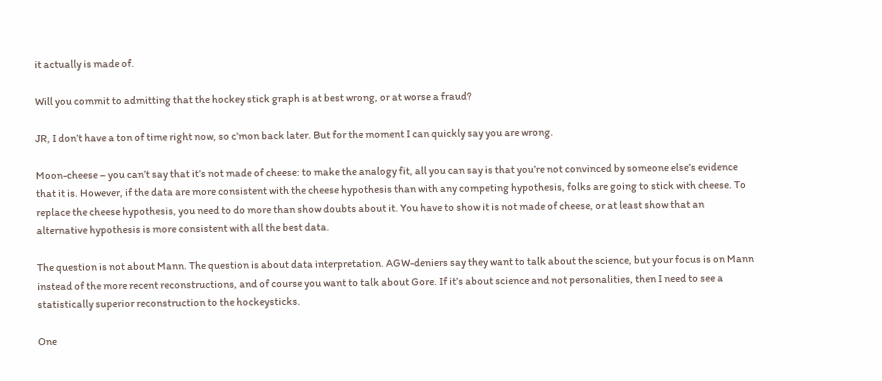it actually is made of.

Will you commit to admitting that the hockey stick graph is at best wrong, or at worse a fraud?

JR, I don’t have a ton of time right now, so c’mon back later. But for the moment I can quickly say you are wrong.

Moon-cheese – you can’t say that it’s not made of cheese: to make the analogy fit, all you can say is that you’re not convinced by someone else’s evidence that it is. However, if the data are more consistent with the cheese hypothesis than with any competing hypothesis, folks are going to stick with cheese. To replace the cheese hypothesis, you need to do more than show doubts about it. You have to show it is not made of cheese, or at least show that an alternative hypothesis is more consistent with all the best data.

The question is not about Mann. The question is about data interpretation. AGW-deniers say they want to talk about the science, but your focus is on Mann instead of the more recent reconstructions, and of course you want to talk about Gore. If it’s about science and not personalities, then I need to see a statistically superior reconstruction to the hockeysticks.

One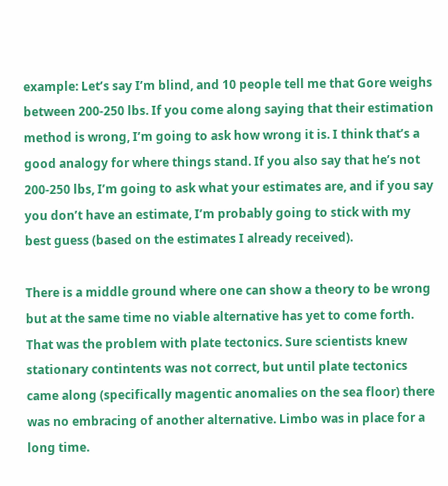example: Let’s say I’m blind, and 10 people tell me that Gore weighs between 200-250 lbs. If you come along saying that their estimation method is wrong, I’m going to ask how wrong it is. I think that’s a good analogy for where things stand. If you also say that he’s not 200-250 lbs, I’m going to ask what your estimates are, and if you say you don’t have an estimate, I’m probably going to stick with my best guess (based on the estimates I already received).

There is a middle ground where one can show a theory to be wrong but at the same time no viable alternative has yet to come forth. That was the problem with plate tectonics. Sure scientists knew stationary contintents was not correct, but until plate tectonics came along (specifically magentic anomalies on the sea floor) there was no embracing of another alternative. Limbo was in place for a long time.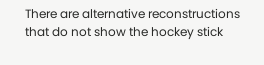There are alternative reconstructions that do not show the hockey stick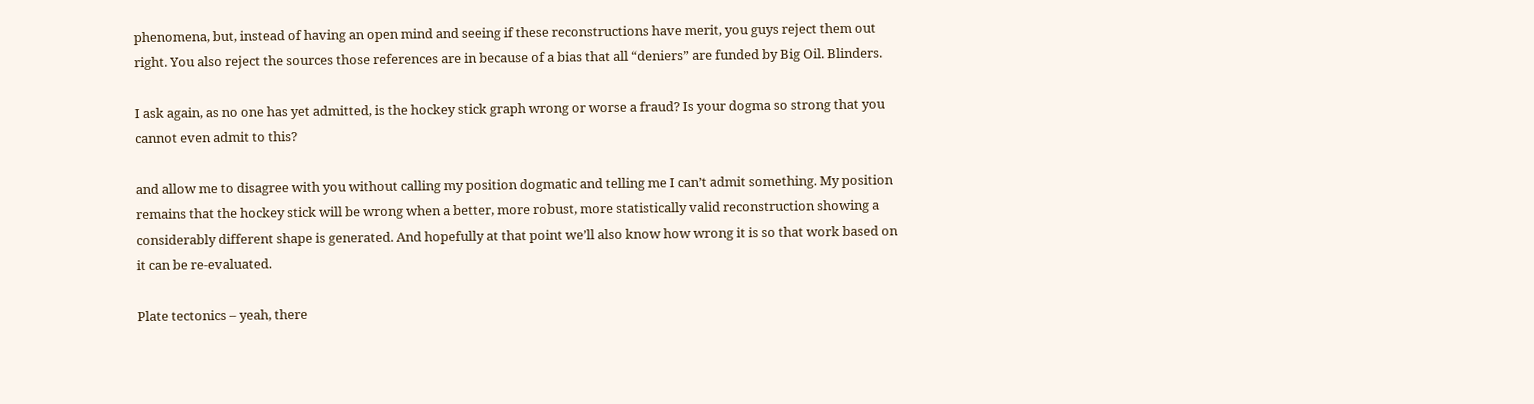phenomena, but, instead of having an open mind and seeing if these reconstructions have merit, you guys reject them out right. You also reject the sources those references are in because of a bias that all “deniers” are funded by Big Oil. Blinders.

I ask again, as no one has yet admitted, is the hockey stick graph wrong or worse a fraud? Is your dogma so strong that you cannot even admit to this?

and allow me to disagree with you without calling my position dogmatic and telling me I can’t admit something. My position remains that the hockey stick will be wrong when a better, more robust, more statistically valid reconstruction showing a considerably different shape is generated. And hopefully at that point we’ll also know how wrong it is so that work based on it can be re-evaluated.

Plate tectonics – yeah, there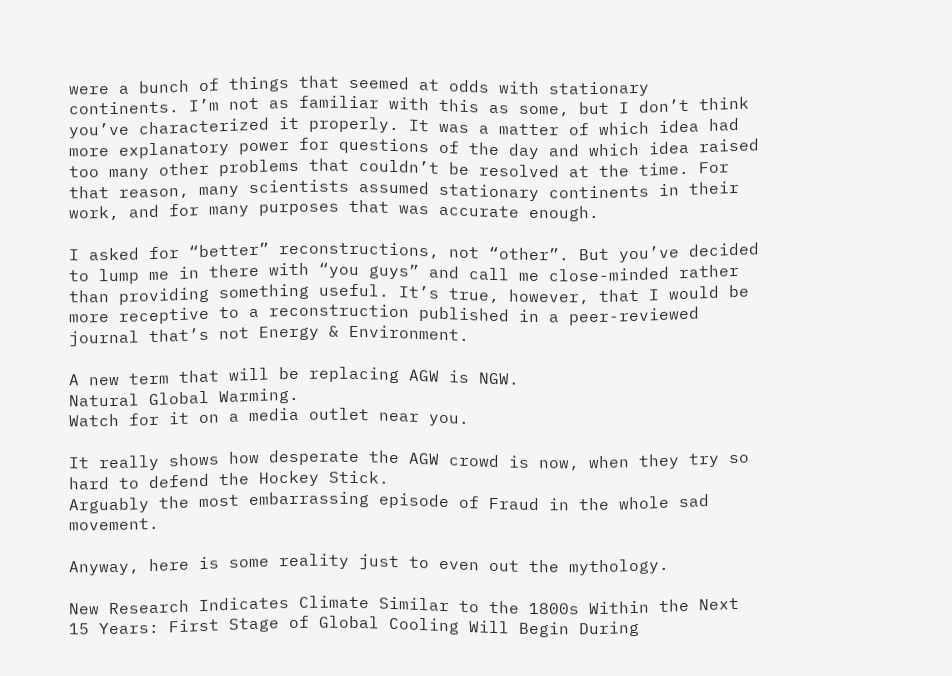were a bunch of things that seemed at odds with stationary continents. I’m not as familiar with this as some, but I don’t think you’ve characterized it properly. It was a matter of which idea had more explanatory power for questions of the day and which idea raised too many other problems that couldn’t be resolved at the time. For that reason, many scientists assumed stationary continents in their work, and for many purposes that was accurate enough.

I asked for “better” reconstructions, not “other”. But you’ve decided to lump me in there with “you guys” and call me close-minded rather than providing something useful. It’s true, however, that I would be more receptive to a reconstruction published in a peer-reviewed journal that’s not Energy & Environment.

A new term that will be replacing AGW is NGW.
Natural Global Warming.
Watch for it on a media outlet near you.

It really shows how desperate the AGW crowd is now, when they try so hard to defend the Hockey Stick.
Arguably the most embarrassing episode of Fraud in the whole sad movement.

Anyway, here is some reality just to even out the mythology.

New Research Indicates Climate Similar to the 1800s Within the Next 15 Years: First Stage of Global Cooling Will Begin During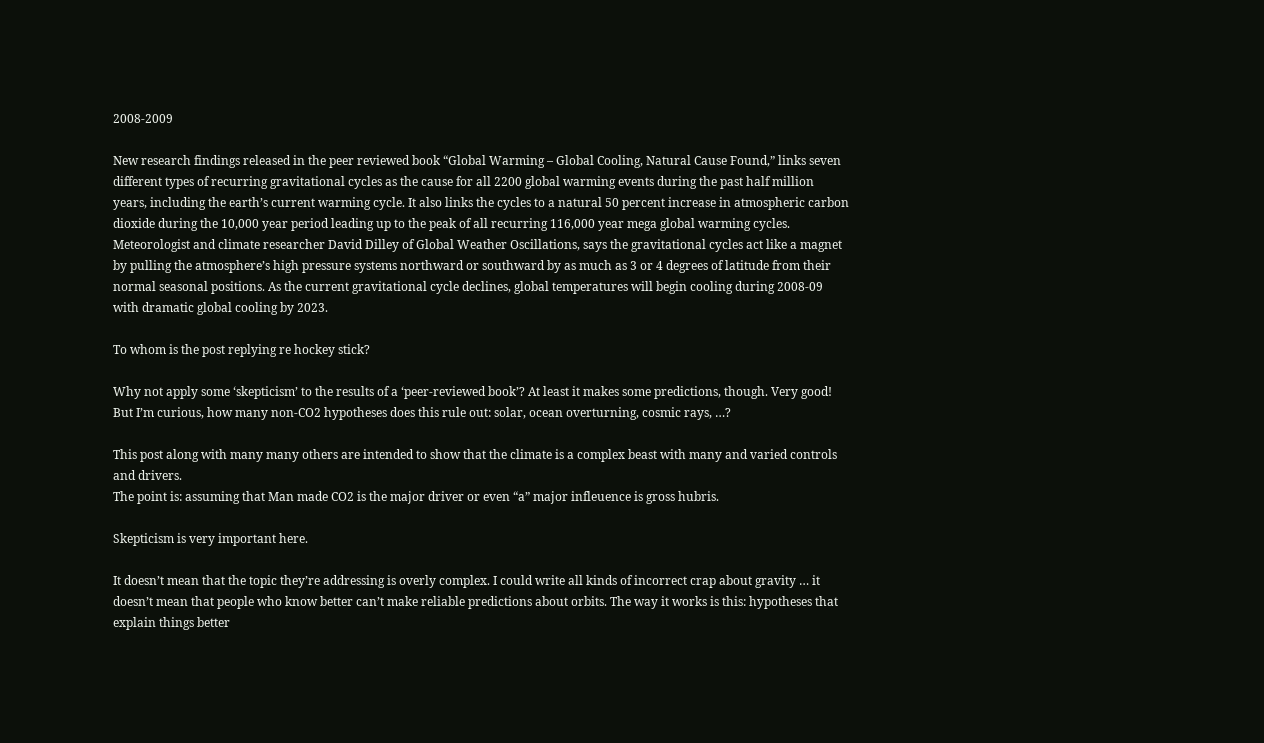2008-2009

New research findings released in the peer reviewed book “Global Warming – Global Cooling, Natural Cause Found,” links seven different types of recurring gravitational cycles as the cause for all 2200 global warming events during the past half million years, including the earth’s current warming cycle. It also links the cycles to a natural 50 percent increase in atmospheric carbon dioxide during the 10,000 year period leading up to the peak of all recurring 116,000 year mega global warming cycles. Meteorologist and climate researcher David Dilley of Global Weather Oscillations, says the gravitational cycles act like a magnet by pulling the atmosphere’s high pressure systems northward or southward by as much as 3 or 4 degrees of latitude from their normal seasonal positions. As the current gravitational cycle declines, global temperatures will begin cooling during 2008-09 with dramatic global cooling by 2023.

To whom is the post replying re hockey stick?

Why not apply some ‘skepticism’ to the results of a ‘peer-reviewed book’? At least it makes some predictions, though. Very good! But I’m curious, how many non-CO2 hypotheses does this rule out: solar, ocean overturning, cosmic rays, …?

This post along with many many others are intended to show that the climate is a complex beast with many and varied controls and drivers.
The point is: assuming that Man made CO2 is the major driver or even “a” major infleuence is gross hubris.

Skepticism is very important here.

It doesn’t mean that the topic they’re addressing is overly complex. I could write all kinds of incorrect crap about gravity … it doesn’t mean that people who know better can’t make reliable predictions about orbits. The way it works is this: hypotheses that explain things better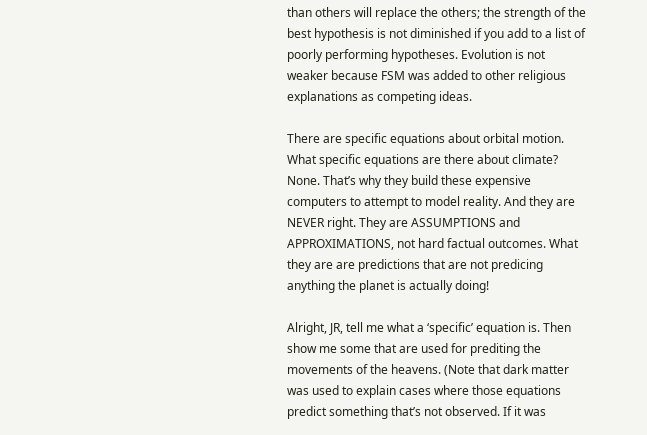than others will replace the others; the strength of the best hypothesis is not diminished if you add to a list of poorly performing hypotheses. Evolution is not weaker because FSM was added to other religious explanations as competing ideas.

There are specific equations about orbital motion. What specific equations are there about climate? None. That’s why they build these expensive computers to attempt to model reality. And they are NEVER right. They are ASSUMPTIONS and APPROXIMATIONS, not hard factual outcomes. What they are are predictions that are not predicing anything the planet is actually doing!

Alright, JR, tell me what a ‘specific’ equation is. Then show me some that are used for prediting the movements of the heavens. (Note that dark matter was used to explain cases where those equations predict something that’s not observed. If it was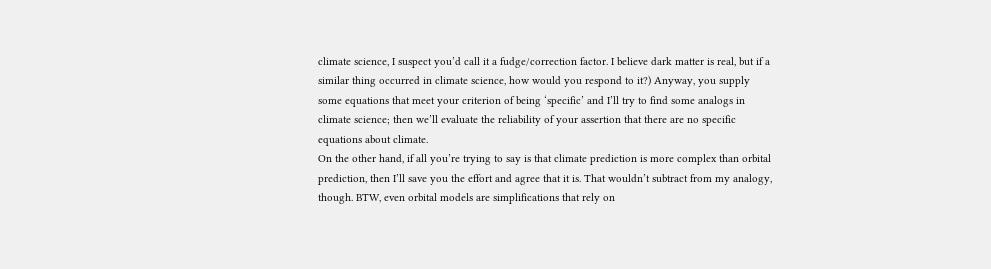climate science, I suspect you’d call it a fudge/correction factor. I believe dark matter is real, but if a similar thing occurred in climate science, how would you respond to it?) Anyway, you supply some equations that meet your criterion of being ‘specific’ and I’ll try to find some analogs in climate science; then we’ll evaluate the reliability of your assertion that there are no specific equations about climate.
On the other hand, if all you’re trying to say is that climate prediction is more complex than orbital prediction, then I’ll save you the effort and agree that it is. That wouldn’t subtract from my analogy, though. BTW, even orbital models are simplifications that rely on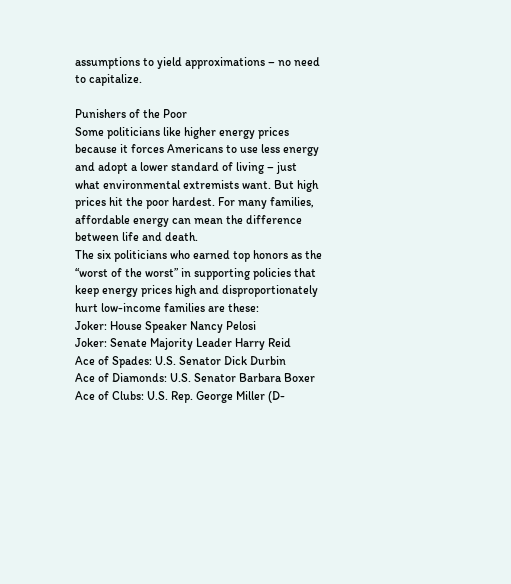assumptions to yield approximations – no need to capitalize.

Punishers of the Poor
Some politicians like higher energy prices because it forces Americans to use less energy and adopt a lower standard of living – just what environmental extremists want. But high prices hit the poor hardest. For many families, affordable energy can mean the difference between life and death.
The six politicians who earned top honors as the “worst of the worst” in supporting policies that keep energy prices high and disproportionately hurt low-income families are these:
Joker: House Speaker Nancy Pelosi
Joker: Senate Majority Leader Harry Reid
Ace of Spades: U.S. Senator Dick Durbin
Ace of Diamonds: U.S. Senator Barbara Boxer
Ace of Clubs: U.S. Rep. George Miller (D-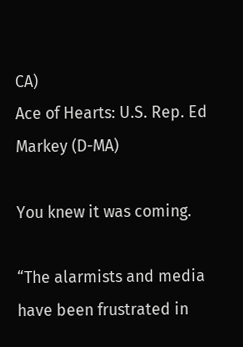CA)
Ace of Hearts: U.S. Rep. Ed Markey (D-MA)

You knew it was coming.

“The alarmists and media have been frustrated in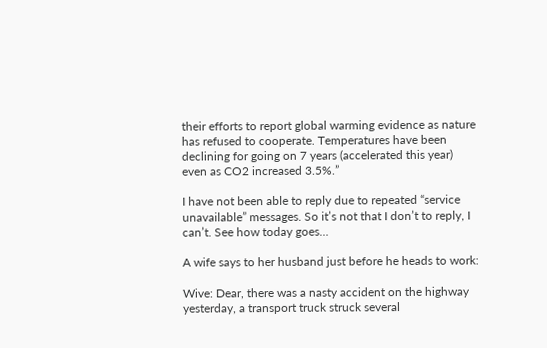their efforts to report global warming evidence as nature has refused to cooperate. Temperatures have been declining for going on 7 years (accelerated this year) even as CO2 increased 3.5%.”

I have not been able to reply due to repeated “service unavailable” messages. So it’s not that I don’t to reply, I can’t. See how today goes…

A wife says to her husband just before he heads to work:

Wive: Dear, there was a nasty accident on the highway yesterday, a transport truck struck several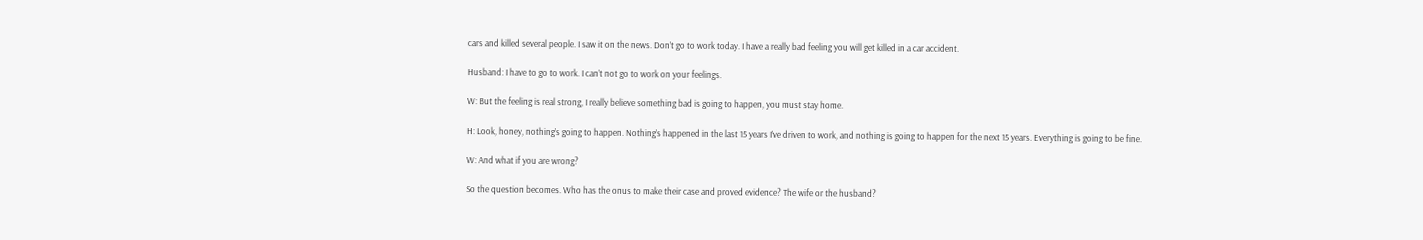cars and killed several people. I saw it on the news. Don’t go to work today. I have a really bad feeling you will get killed in a car accident.

Husband: I have to go to work. I can’t not go to work on your feelings.

W: But the feeling is real strong, I really believe something bad is going to happen, you must stay home.

H: Look, honey, nothing’s going to happen. Nothing’s happened in the last 15 years I’ve driven to work, and nothing is going to happen for the next 15 years. Everything is going to be fine.

W: And what if you are wrong?

So the question becomes. Who has the onus to make their case and proved evidence? The wife or the husband?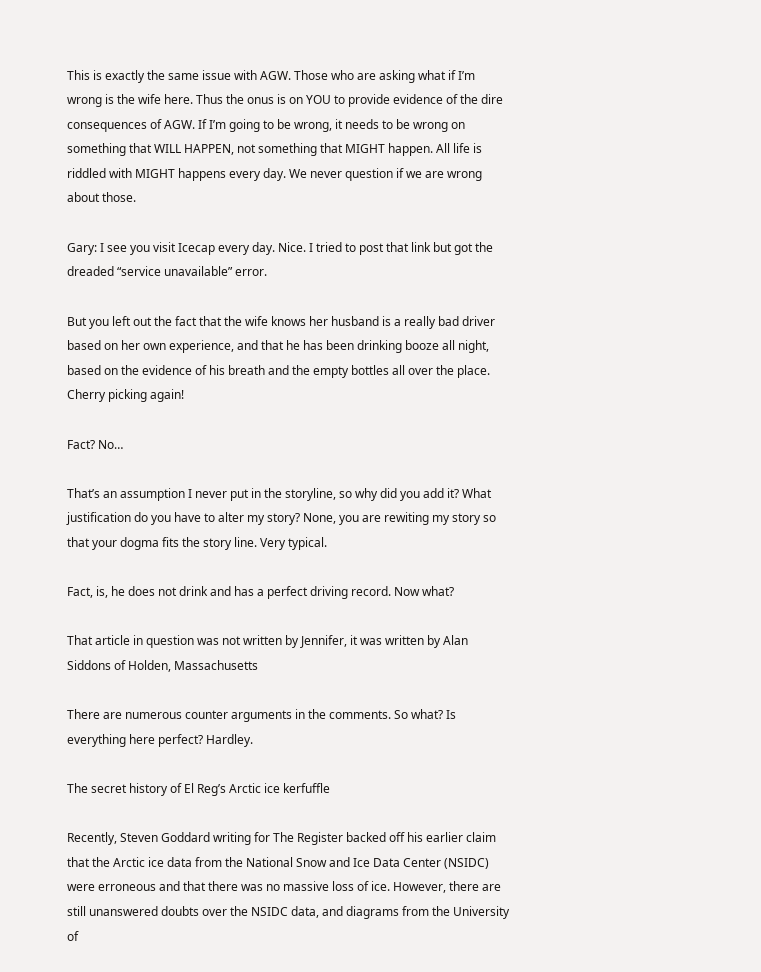This is exactly the same issue with AGW. Those who are asking what if I’m wrong is the wife here. Thus the onus is on YOU to provide evidence of the dire consequences of AGW. If I’m going to be wrong, it needs to be wrong on something that WILL HAPPEN, not something that MIGHT happen. All life is riddled with MIGHT happens every day. We never question if we are wrong about those.

Gary: I see you visit Icecap every day. Nice. I tried to post that link but got the dreaded “service unavailable” error.

But you left out the fact that the wife knows her husband is a really bad driver based on her own experience, and that he has been drinking booze all night, based on the evidence of his breath and the empty bottles all over the place. Cherry picking again!

Fact? No…

That’s an assumption I never put in the storyline, so why did you add it? What justification do you have to alter my story? None, you are rewiting my story so that your dogma fits the story line. Very typical.

Fact, is, he does not drink and has a perfect driving record. Now what?

That article in question was not written by Jennifer, it was written by Alan Siddons of Holden, Massachusetts

There are numerous counter arguments in the comments. So what? Is everything here perfect? Hardley.

The secret history of El Reg’s Arctic ice kerfuffle

Recently, Steven Goddard writing for The Register backed off his earlier claim that the Arctic ice data from the National Snow and Ice Data Center (NSIDC) were erroneous and that there was no massive loss of ice. However, there are still unanswered doubts over the NSIDC data, and diagrams from the University of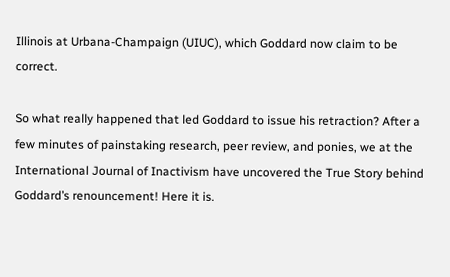Illinois at Urbana-Champaign (UIUC), which Goddard now claim to be correct.

So what really happened that led Goddard to issue his retraction? After a few minutes of painstaking research, peer review, and ponies, we at the International Journal of Inactivism have uncovered the True Story behind Goddard’s renouncement! Here it is.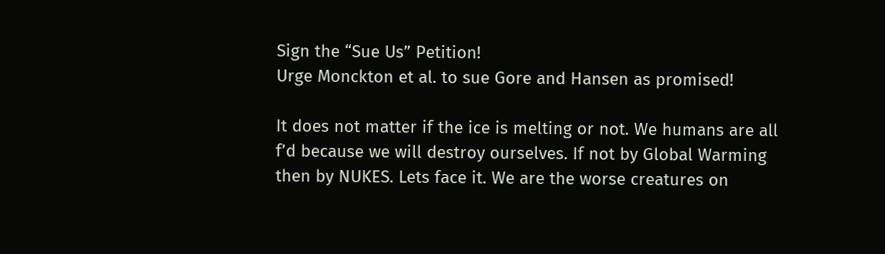Sign the “Sue Us” Petition!
Urge Monckton et al. to sue Gore and Hansen as promised!

It does not matter if the ice is melting or not. We humans are all f’d because we will destroy ourselves. If not by Global Warming then by NUKES. Lets face it. We are the worse creatures on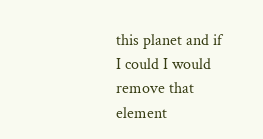this planet and if I could I would remove that element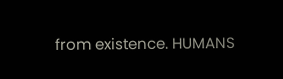from existence. HUMANS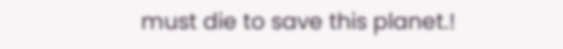must die to save this planet.!